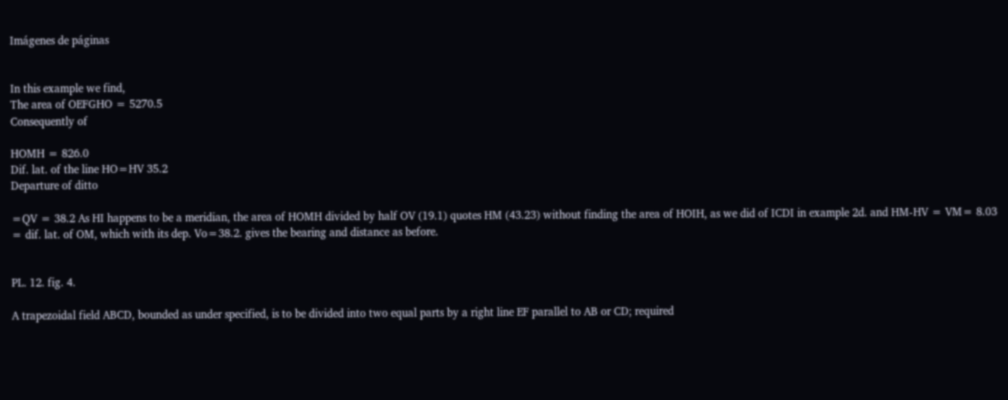Imágenes de páginas


In this example we find,
The area of OEFGHO = 5270.5
Consequently of

HOMH = 826.0
Dif. lat. of the line HO=HV 35.2
Departure of ditto

=QV = 38.2 As HI happens to be a meridian, the area of HOMH divided by half OV (19.1) quotes HM (43.23) without finding the area of HOIH, as we did of ICDI in example 2d. and HM-HV = VM= 8.03 = dif. lat. of OM, which with its dep. Vo=38.2. gives the bearing and distance as before.


PL. 12. fig. 4.

A trapezoidal field ABCD, bounded as under specified, is to be divided into two equal parts by a right line EF parallel to AB or CD; required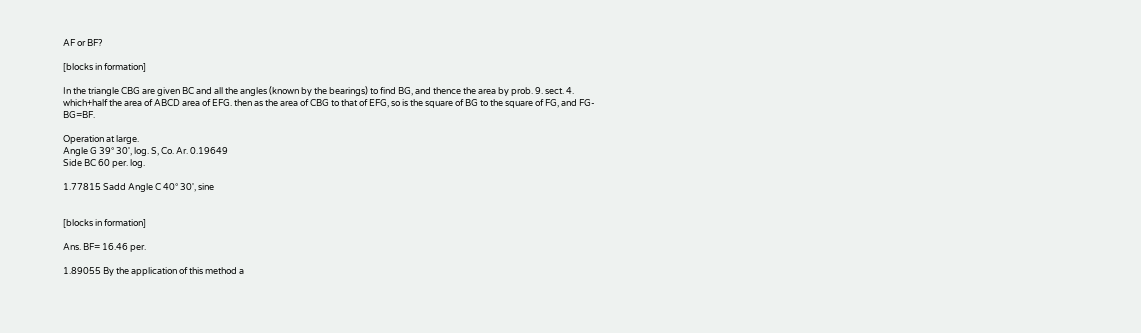AF or BF?

[blocks in formation]

In the triangle CBG are given BC and all the angles (known by the bearings) to find BG, and thence the area by prob. 9. sect. 4. which+half the area of ABCD area of EFG. then as the area of CBG to that of EFG, so is the square of BG to the square of FG, and FG-BG=BF.

Operation at large.
Angle G 39° 30', log. S, Co. Ar. 0.19649
Side BC 60 per. log.

1.77815 Sadd Angle C 40° 30', sine


[blocks in formation]

Ans. BF= 16.46 per.

1.89055 By the application of this method a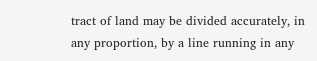tract of land may be divided accurately, in any proportion, by a line running in any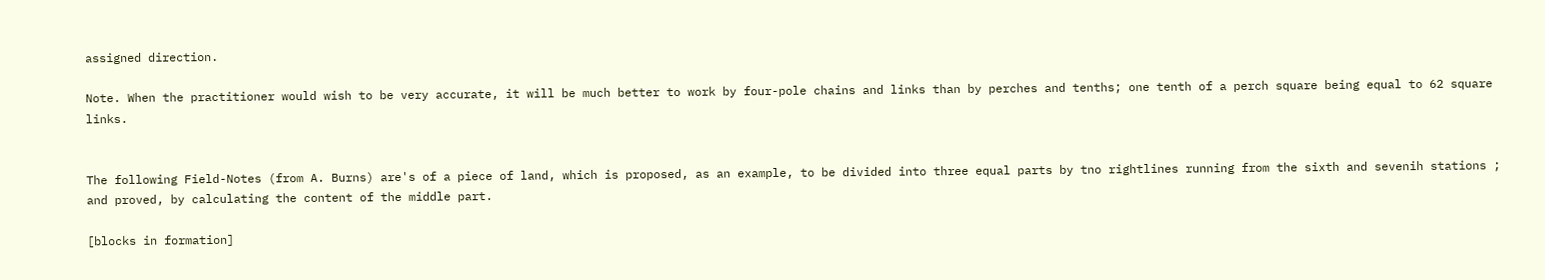assigned direction.

Note. When the practitioner would wish to be very accurate, it will be much better to work by four-pole chains and links than by perches and tenths; one tenth of a perch square being equal to 62 square links.


The following Field-Notes (from A. Burns) are's of a piece of land, which is proposed, as an example, to be divided into three equal parts by tno rightlines running from the sixth and sevenih stations ; and proved, by calculating the content of the middle part.

[blocks in formation]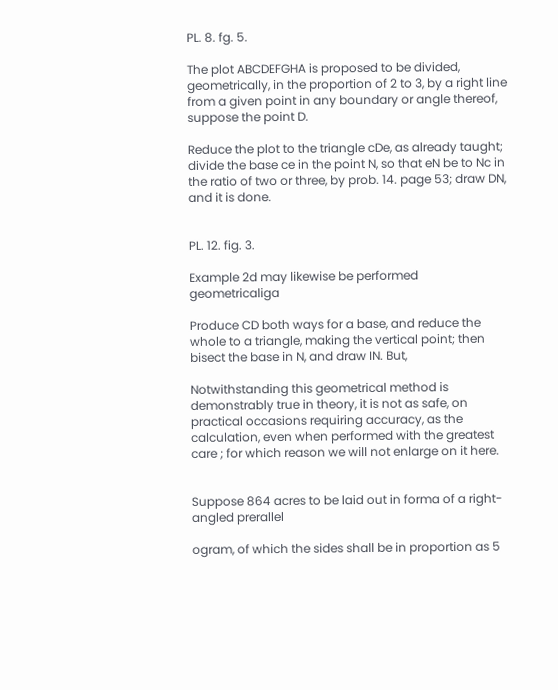PL. 8. fg. 5.

The plot ABCDEFGHA is proposed to be divided, geometrically, in the proportion of 2 to 3, by a right line from a given point in any boundary or angle thereof, suppose the point D.

Reduce the plot to the triangle cDe, as already taught; divide the base ce in the point N, so that eN be to Nc in the ratio of two or three, by prob. 14. page 53; draw DN, and it is done.


PL. 12. fig. 3.

Example 2d may likewise be performed geometricaliga

Produce CD both ways for a base, and reduce the whole to a triangle, making the vertical point; then bisect the base in N, and draw IN. But,

Notwithstanding this geometrical method is demonstrably true in theory, it is not as safe, on practical occasions requiring accuracy, as the calculation, even when performed with the greatest care ; for which reason we will not enlarge on it here.


Suppose 864 acres to be laid out in forma of a right-angled prerallel

ogram, of which the sides shall be in proportion as 5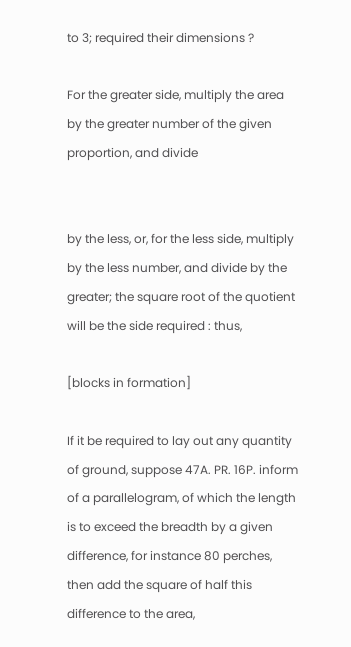to 3; required their dimensions ?

For the greater side, multiply the area by the greater number of the given proportion, and divide


by the less, or, for the less side, multiply by the less number, and divide by the greater; the square root of the quotient will be the side required : thus,

[blocks in formation]

If it be required to lay out any quantity of ground, suppose 47A. PR. 16P. inform of a parallelogram, of which the length is to exceed the breadth by a given difference, for instance 80 perches, then add the square of half this difference to the area,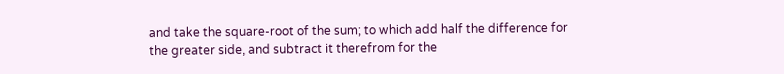and take the square-root of the sum; to which add half the difference for the greater side, and subtract it therefrom for the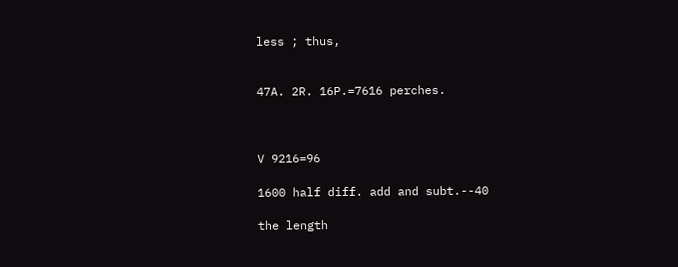less ; thus,


47A. 2R. 16P.=7616 perches.



V 9216=96

1600 half diff. add and subt.--40

the length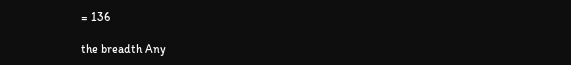= 136

the breadth Any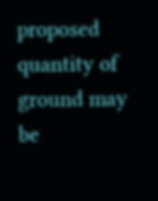proposed quantity of ground may be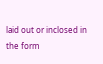laid out or inclosed in the form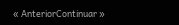« AnteriorContinuar »